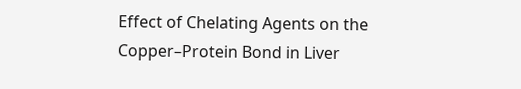Effect of Chelating Agents on the Copper–Protein Bond in Liver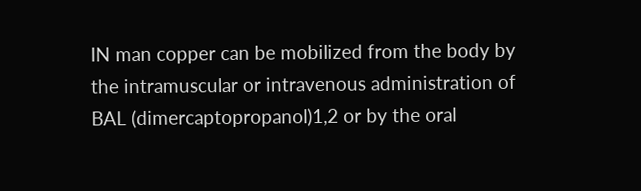IN man copper can be mobilized from the body by the intramuscular or intravenous administration of BAL (dimercaptopropanol)1,2 or by the oral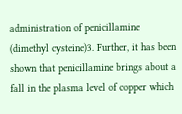administration of penicillamine (dimethyl cysteine)3. Further, it has been shown that penicillamine brings about a fall in the plasma level of copper which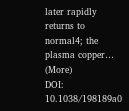later rapidly returns to normal4; the plasma copper… (More)
DOI: 10.1038/198189a0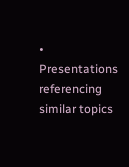• Presentations referencing similar topics